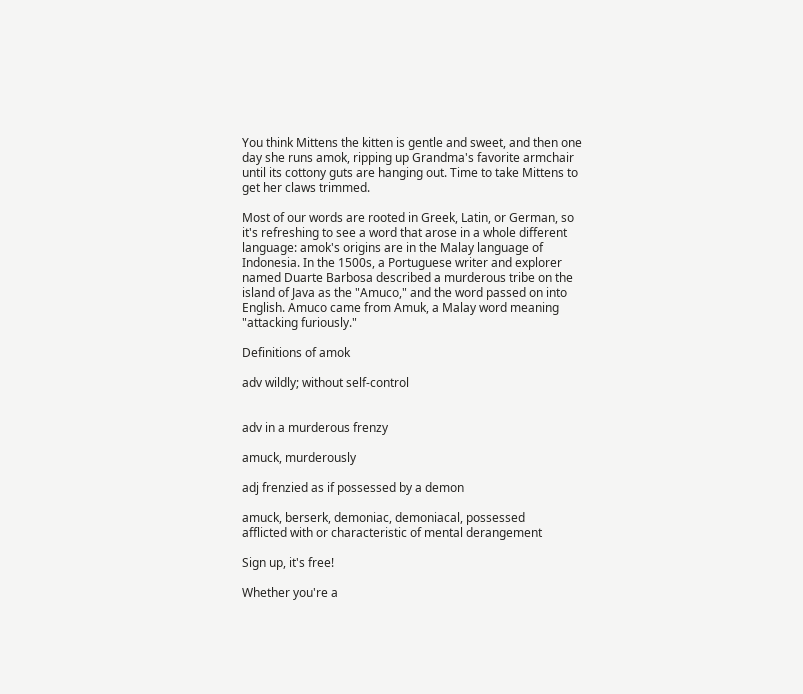You think Mittens the kitten is gentle and sweet, and then one day she runs amok, ripping up Grandma's favorite armchair until its cottony guts are hanging out. Time to take Mittens to get her claws trimmed.

Most of our words are rooted in Greek, Latin, or German, so it's refreshing to see a word that arose in a whole different language: amok's origins are in the Malay language of Indonesia. In the 1500s, a Portuguese writer and explorer named Duarte Barbosa described a murderous tribe on the island of Java as the "Amuco," and the word passed on into English. Amuco came from Amuk, a Malay word meaning "attacking furiously."

Definitions of amok

adv wildly; without self-control


adv in a murderous frenzy

amuck, murderously

adj frenzied as if possessed by a demon

amuck, berserk, demoniac, demoniacal, possessed
afflicted with or characteristic of mental derangement

Sign up, it's free!

Whether you're a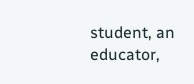student, an educator,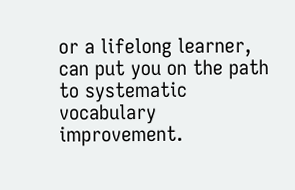or a lifelong learner, can put you on the path to systematic vocabulary improvement.